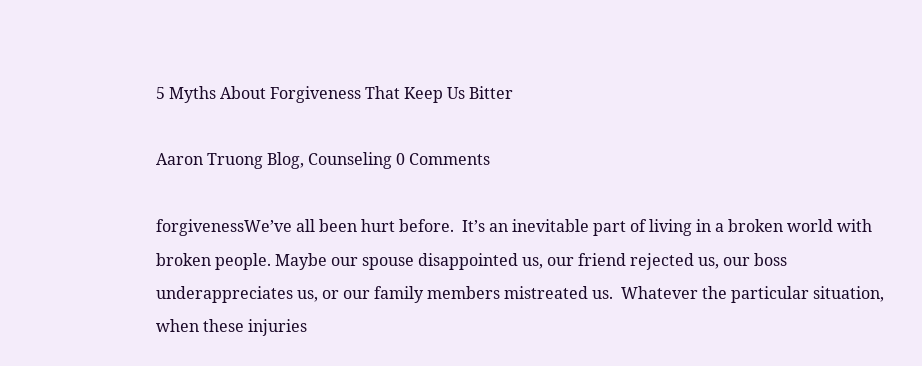5 Myths About Forgiveness That Keep Us Bitter

Aaron Truong Blog, Counseling 0 Comments

forgivenessWe’ve all been hurt before.  It’s an inevitable part of living in a broken world with broken people. Maybe our spouse disappointed us, our friend rejected us, our boss underappreciates us, or our family members mistreated us.  Whatever the particular situation, when these injuries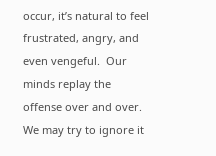occur, it’s natural to feel frustrated, angry, and even vengeful.  Our minds replay the offense over and over.  We may try to ignore it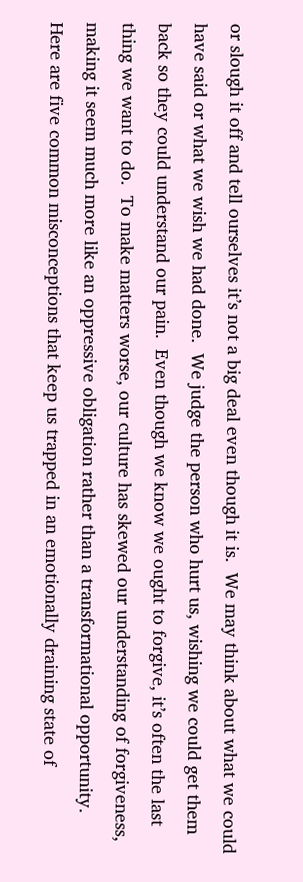or slough it off and tell ourselves it’s not a big deal even though it is.  We may think about what we could have said or what we wish we had done.  We judge the person who hurt us, wishing we could get them back so they could understand our pain.  Even though we know we ought to forgive, it’s often the last thing we want to do.  To make matters worse, our culture has skewed our understanding of forgiveness, making it seem much more like an oppressive obligation rather than a transformational opportunity.  Here are five common misconceptions that keep us trapped in an emotionally draining state of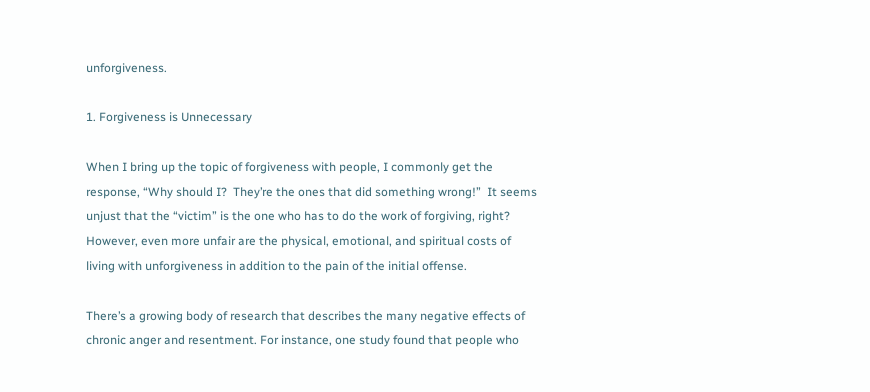unforgiveness.

1. Forgiveness is Unnecessary

When I bring up the topic of forgiveness with people, I commonly get the response, “Why should I?  They’re the ones that did something wrong!”  It seems unjust that the “victim” is the one who has to do the work of forgiving, right?  However, even more unfair are the physical, emotional, and spiritual costs of living with unforgiveness in addition to the pain of the initial offense.

There’s a growing body of research that describes the many negative effects of chronic anger and resentment. For instance, one study found that people who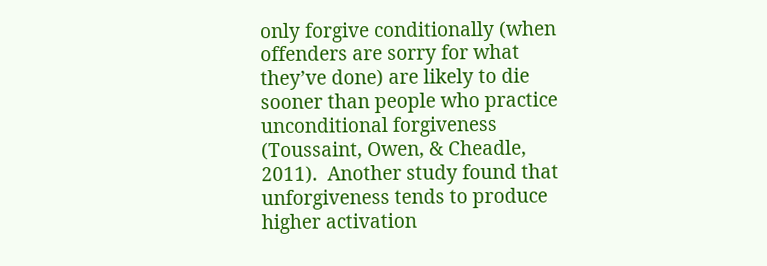only forgive conditionally (when offenders are sorry for what they’ve done) are likely to die sooner than people who practice unconditional forgiveness (Toussaint, Owen, & Cheadle, 2011).  Another study found that unforgiveness tends to produce higher activation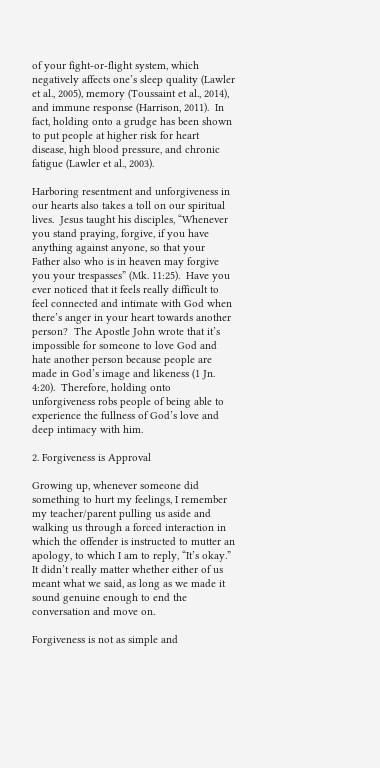of your fight-or-flight system, which negatively affects one’s sleep quality (Lawler et al., 2005), memory (Toussaint et al., 2014), and immune response (Harrison, 2011).  In fact, holding onto a grudge has been shown to put people at higher risk for heart disease, high blood pressure, and chronic fatigue (Lawler et al., 2003).

Harboring resentment and unforgiveness in our hearts also takes a toll on our spiritual lives.  Jesus taught his disciples, “Whenever you stand praying, forgive, if you have anything against anyone, so that your Father also who is in heaven may forgive you your trespasses” (Mk. 11:25).  Have you ever noticed that it feels really difficult to feel connected and intimate with God when there’s anger in your heart towards another person?  The Apostle John wrote that it’s impossible for someone to love God and hate another person because people are made in God’s image and likeness (1 Jn. 4:20).  Therefore, holding onto unforgiveness robs people of being able to experience the fullness of God’s love and deep intimacy with him.

2. Forgiveness is Approval

Growing up, whenever someone did something to hurt my feelings, I remember my teacher/parent pulling us aside and walking us through a forced interaction in which the offender is instructed to mutter an apology, to which I am to reply, “It’s okay.”  It didn’t really matter whether either of us meant what we said, as long as we made it sound genuine enough to end the conversation and move on.

Forgiveness is not as simple and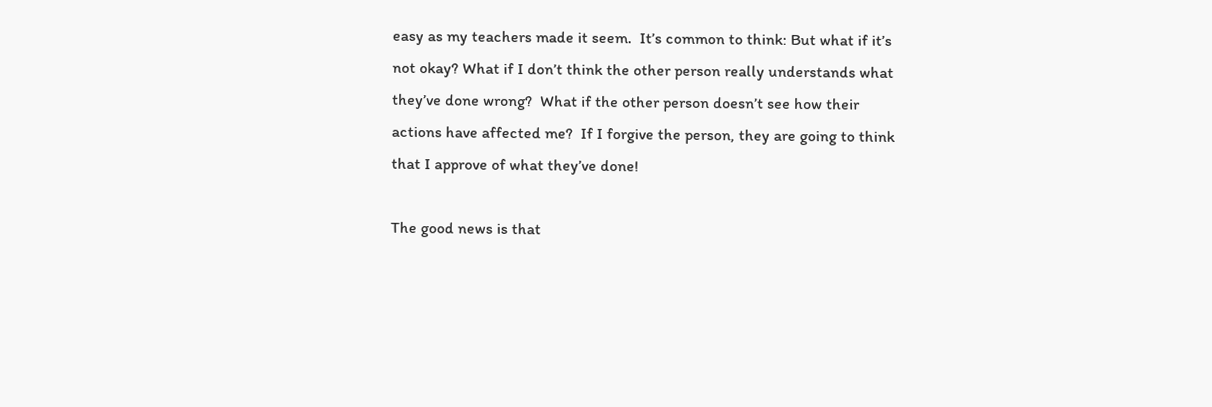easy as my teachers made it seem.  It’s common to think: But what if it’s not okay? What if I don’t think the other person really understands what they’ve done wrong?  What if the other person doesn’t see how their actions have affected me?  If I forgive the person, they are going to think that I approve of what they’ve done!

The good news is that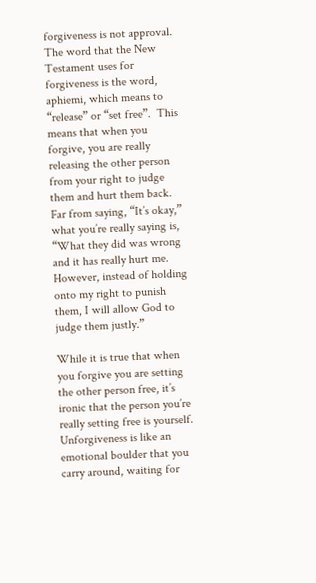forgiveness is not approval.  The word that the New Testament uses for forgiveness is the word, aphiemi, which means to “release” or “set free”.  This means that when you forgive, you are really releasing the other person from your right to judge them and hurt them back. Far from saying, “It’s okay,” what you’re really saying is, “What they did was wrong and it has really hurt me.  However, instead of holding onto my right to punish them, I will allow God to judge them justly.”

While it is true that when you forgive you are setting the other person free, it’s ironic that the person you’re really setting free is yourself.  Unforgiveness is like an emotional boulder that you carry around, waiting for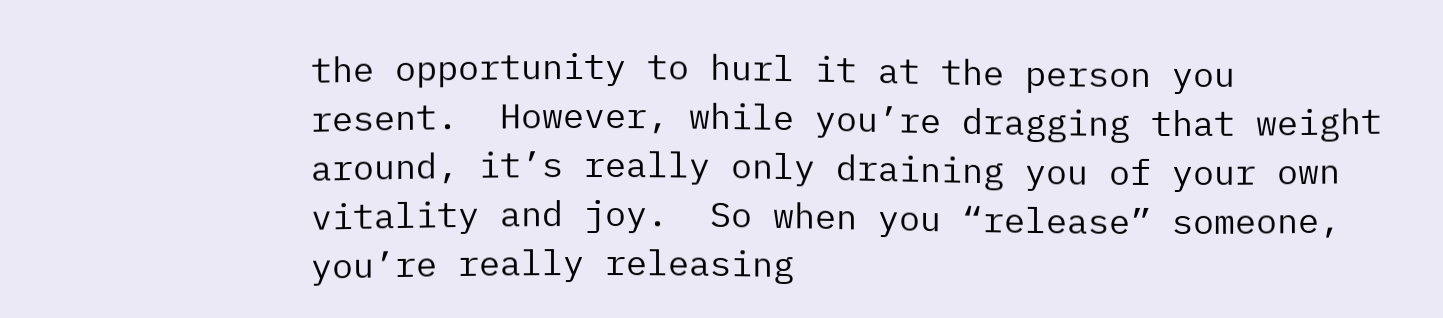the opportunity to hurl it at the person you resent.  However, while you’re dragging that weight around, it’s really only draining you of your own vitality and joy.  So when you “release” someone, you’re really releasing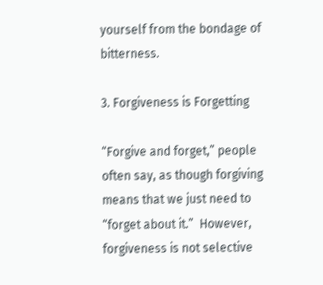yourself from the bondage of bitterness.

3. Forgiveness is Forgetting

“Forgive and forget,” people often say, as though forgiving means that we just need to “forget about it.”  However, forgiveness is not selective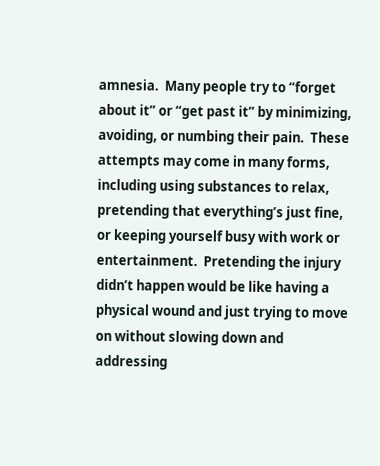amnesia.  Many people try to “forget about it” or “get past it” by minimizing, avoiding, or numbing their pain.  These attempts may come in many forms, including using substances to relax, pretending that everything’s just fine, or keeping yourself busy with work or entertainment.  Pretending the injury didn’t happen would be like having a physical wound and just trying to move on without slowing down and addressing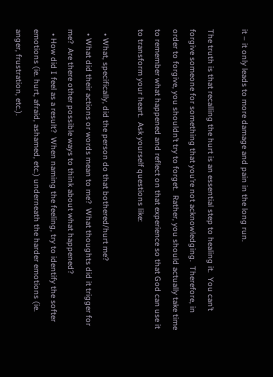it – it only leads to more damage and pain in the long run.

The truth is that recalling the hurt is an essential step to healing it.  You can’t forgive someone for something that you’re not acknowledging.  Therefore, in order to forgive, you shouldn’t try to forget.  Rather, you should actually take time to remember what happened and reflect on that experience so that God can use it to transform your heart.  Ask yourself questions like:

  • What, specifically, did the person do that bothered/hurt me?
  • What did their actions or words mean to me?  What thoughts did it trigger for me?  Are there other possible ways to think about what happened?
  • How did I feel as a result?  When naming the feeling, try to identify the softer emotions (ie. hurt, afraid, ashamed, etc.) underneath the harder emotions (ie. anger, frustration, etc.).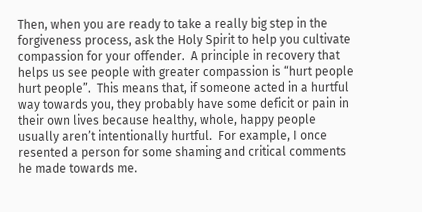Then, when you are ready to take a really big step in the forgiveness process, ask the Holy Spirit to help you cultivate compassion for your offender.  A principle in recovery that helps us see people with greater compassion is “hurt people hurt people”.  This means that, if someone acted in a hurtful way towards you, they probably have some deficit or pain in their own lives because healthy, whole, happy people usually aren’t intentionally hurtful.  For example, I once resented a person for some shaming and critical comments he made towards me.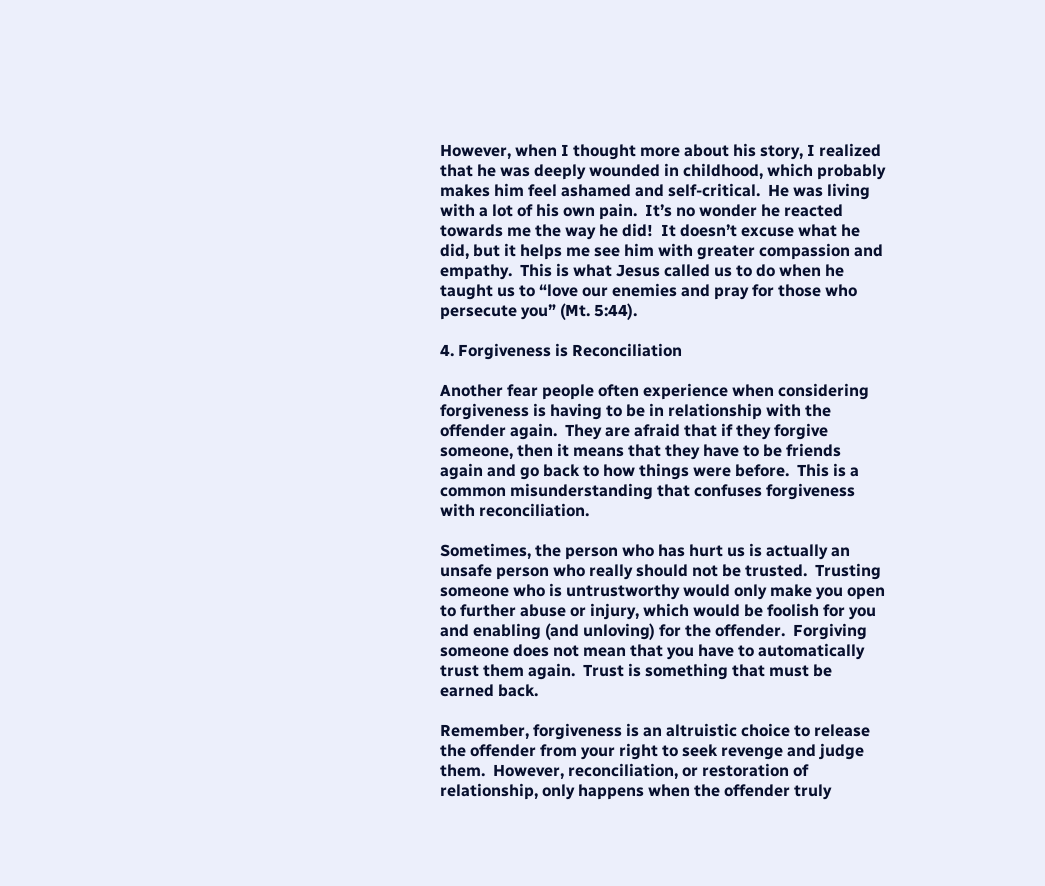However, when I thought more about his story, I realized that he was deeply wounded in childhood, which probably makes him feel ashamed and self-critical.  He was living with a lot of his own pain.  It’s no wonder he reacted towards me the way he did!  It doesn’t excuse what he did, but it helps me see him with greater compassion and empathy.  This is what Jesus called us to do when he taught us to “love our enemies and pray for those who persecute you” (Mt. 5:44).

4. Forgiveness is Reconciliation

Another fear people often experience when considering forgiveness is having to be in relationship with the offender again.  They are afraid that if they forgive someone, then it means that they have to be friends again and go back to how things were before.  This is a common misunderstanding that confuses forgiveness with reconciliation.

Sometimes, the person who has hurt us is actually an unsafe person who really should not be trusted.  Trusting someone who is untrustworthy would only make you open to further abuse or injury, which would be foolish for you and enabling (and unloving) for the offender.  Forgiving someone does not mean that you have to automatically trust them again.  Trust is something that must be earned back.

Remember, forgiveness is an altruistic choice to release the offender from your right to seek revenge and judge them.  However, reconciliation, or restoration of relationship, only happens when the offender truly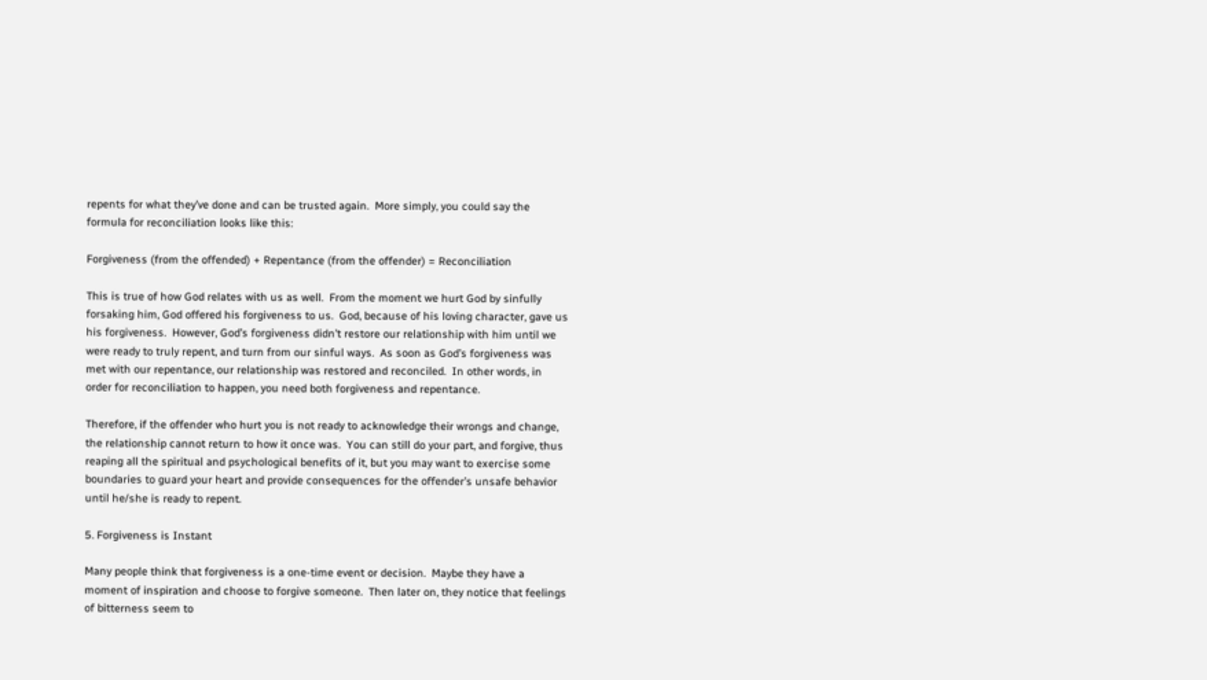repents for what they’ve done and can be trusted again.  More simply, you could say the formula for reconciliation looks like this:

Forgiveness (from the offended) + Repentance (from the offender) = Reconciliation

This is true of how God relates with us as well.  From the moment we hurt God by sinfully forsaking him, God offered his forgiveness to us.  God, because of his loving character, gave us his forgiveness.  However, God’s forgiveness didn’t restore our relationship with him until we were ready to truly repent, and turn from our sinful ways.  As soon as God’s forgiveness was met with our repentance, our relationship was restored and reconciled.  In other words, in order for reconciliation to happen, you need both forgiveness and repentance.

Therefore, if the offender who hurt you is not ready to acknowledge their wrongs and change, the relationship cannot return to how it once was.  You can still do your part, and forgive, thus reaping all the spiritual and psychological benefits of it, but you may want to exercise some boundaries to guard your heart and provide consequences for the offender’s unsafe behavior until he/she is ready to repent.

5. Forgiveness is Instant

Many people think that forgiveness is a one-time event or decision.  Maybe they have a moment of inspiration and choose to forgive someone.  Then later on, they notice that feelings of bitterness seem to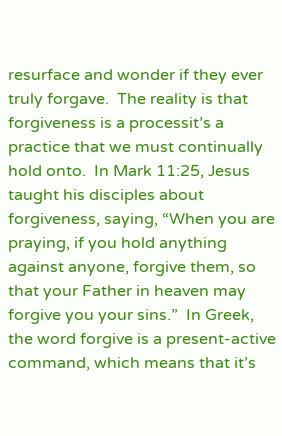resurface and wonder if they ever truly forgave.  The reality is that forgiveness is a processit’s a practice that we must continually hold onto.  In Mark 11:25, Jesus taught his disciples about forgiveness, saying, “When you are praying, if you hold anything against anyone, forgive them, so that your Father in heaven may forgive you your sins.”  In Greek, the word forgive is a present-active command, which means that it’s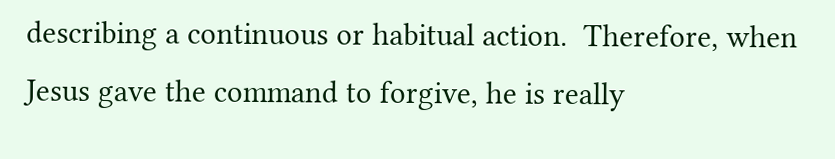describing a continuous or habitual action.  Therefore, when Jesus gave the command to forgive, he is really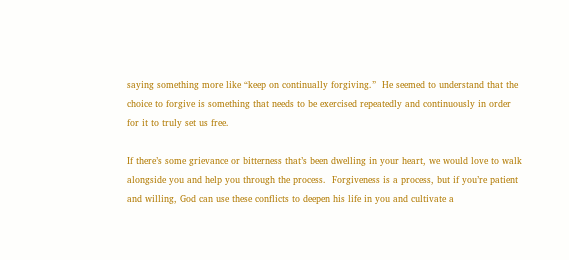saying something more like “keep on continually forgiving.”  He seemed to understand that the choice to forgive is something that needs to be exercised repeatedly and continuously in order for it to truly set us free.

If there’s some grievance or bitterness that’s been dwelling in your heart, we would love to walk alongside you and help you through the process.  Forgiveness is a process, but if you’re patient and willing, God can use these conflicts to deepen his life in you and cultivate a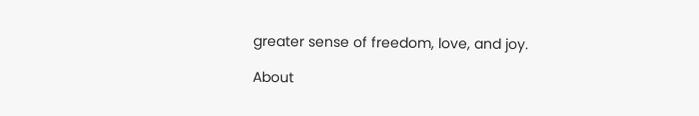greater sense of freedom, love, and joy.

About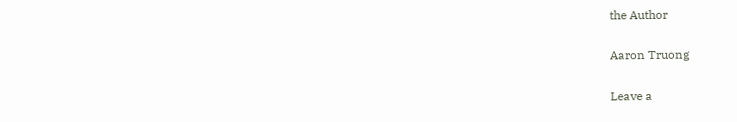the Author

Aaron Truong

Leave a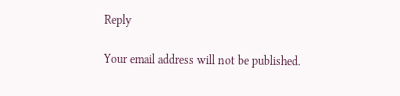Reply

Your email address will not be published.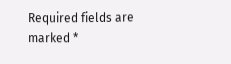Required fields are marked *